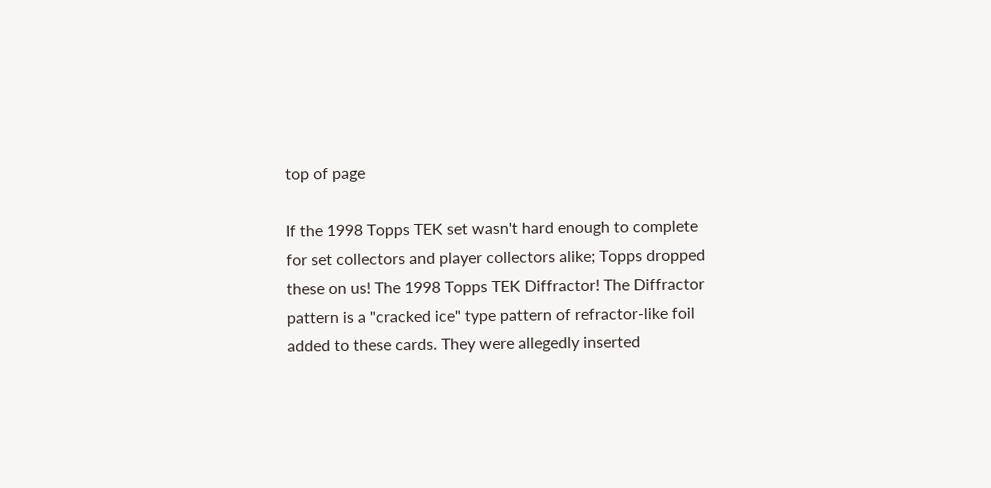top of page

If the 1998 Topps TEK set wasn't hard enough to complete for set collectors and player collectors alike; Topps dropped these on us! The 1998 Topps TEK Diffractor! The Diffractor pattern is a "cracked ice" type pattern of refractor-like foil added to these cards. They were allegedly inserted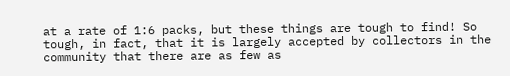at a rate of 1:6 packs, but these things are tough to find! So tough, in fact, that it is largely accepted by collectors in the community that there are as few as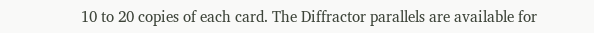10 to 20 copies of each card. The Diffractor parallels are available for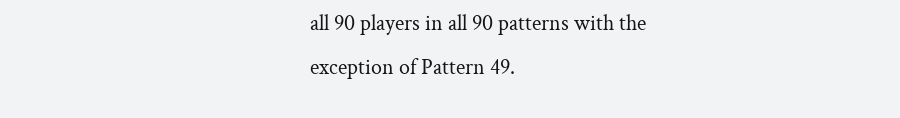all 90 players in all 90 patterns with the exception of Pattern 49.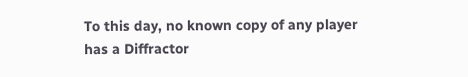To this day, no known copy of any player has a Diffractor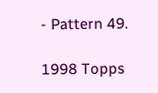- Pattern 49.

1998 Topps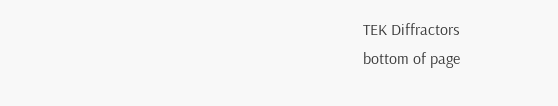TEK Diffractors
bottom of page